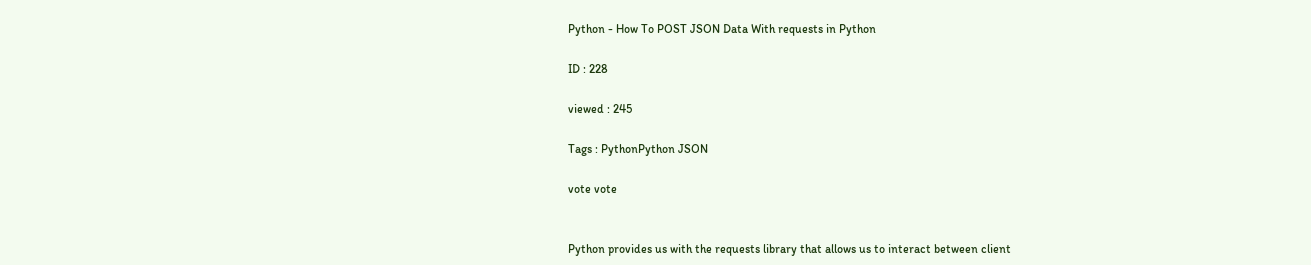Python - How To POST JSON Data With requests in Python

ID : 228

viewed : 245

Tags : PythonPython JSON

vote vote


Python provides us with the requests library that allows us to interact between client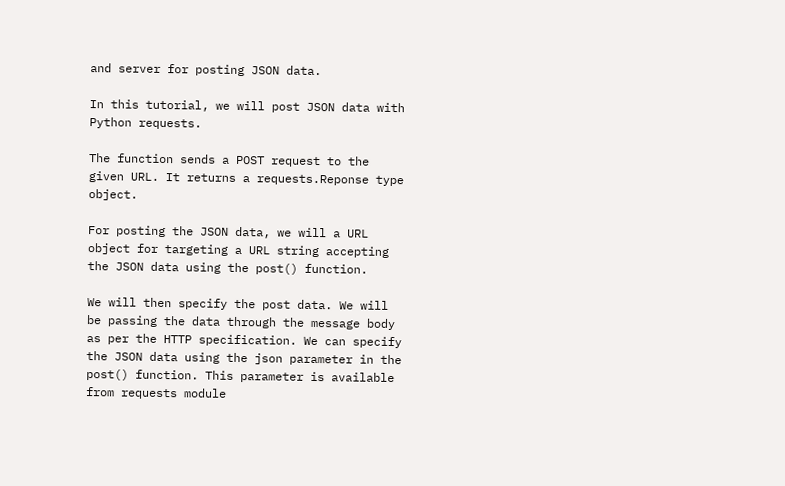and server for posting JSON data.

In this tutorial, we will post JSON data with Python requests.

The function sends a POST request to the given URL. It returns a requests.Reponse type object.

For posting the JSON data, we will a URL object for targeting a URL string accepting the JSON data using the post() function.

We will then specify the post data. We will be passing the data through the message body as per the HTTP specification. We can specify the JSON data using the json parameter in the post() function. This parameter is available from requests module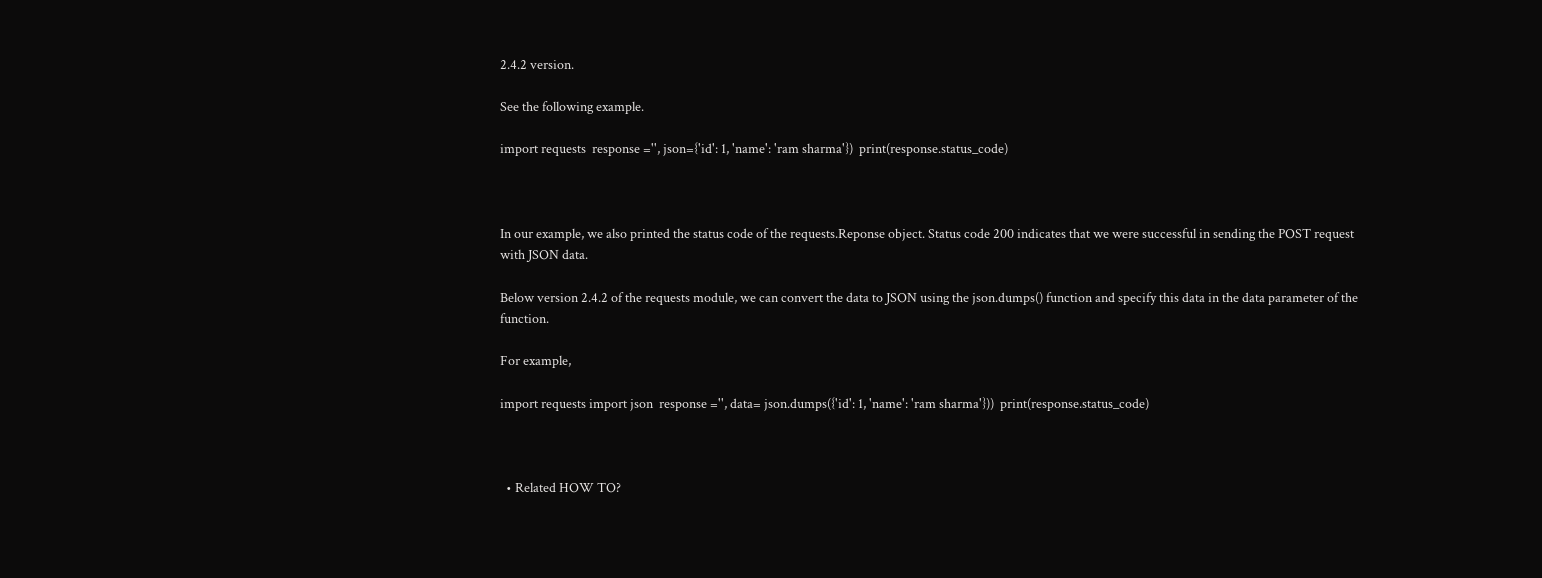2.4.2 version.

See the following example.

import requests  response ='', json={'id': 1, 'name': 'ram sharma'})  print(response.status_code)



In our example, we also printed the status code of the requests.Reponse object. Status code 200 indicates that we were successful in sending the POST request with JSON data.

Below version 2.4.2 of the requests module, we can convert the data to JSON using the json.dumps() function and specify this data in the data parameter of the function.

For example,

import requests import json  response ='', data= json.dumps({'id': 1, 'name': 'ram sharma'}))  print(response.status_code)



  • Related HOW TO?